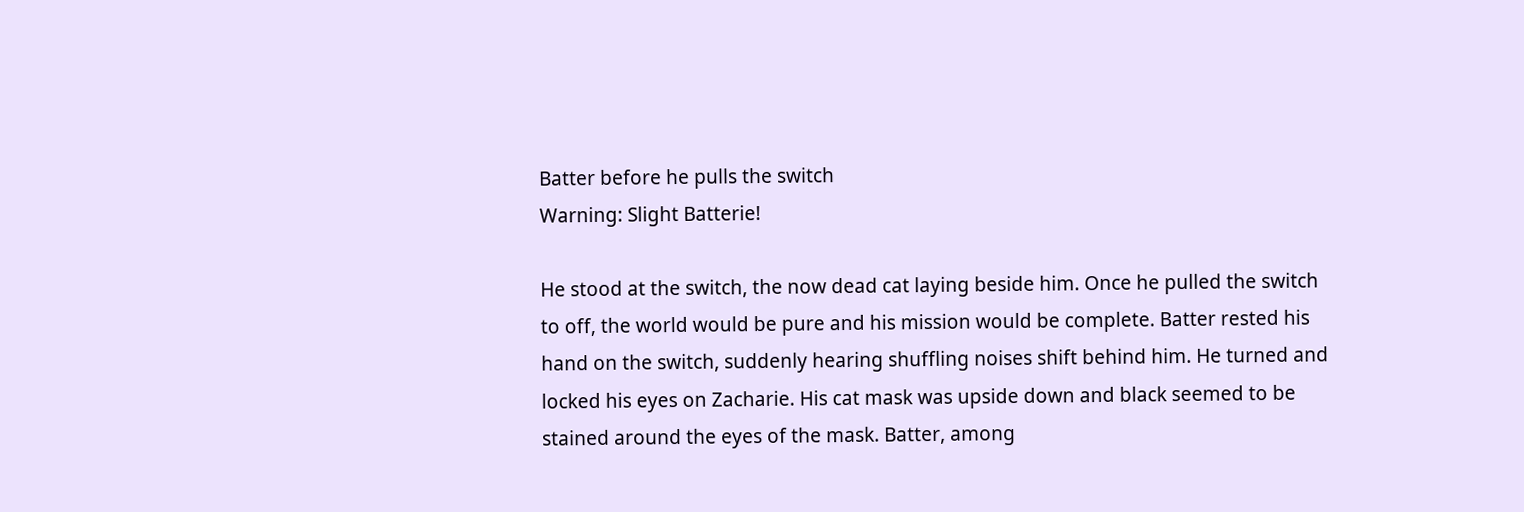Batter before he pulls the switch
Warning: Slight Batterie!

He stood at the switch, the now dead cat laying beside him. Once he pulled the switch to off, the world would be pure and his mission would be complete. Batter rested his hand on the switch, suddenly hearing shuffling noises shift behind him. He turned and locked his eyes on Zacharie. His cat mask was upside down and black seemed to be stained around the eyes of the mask. Batter, among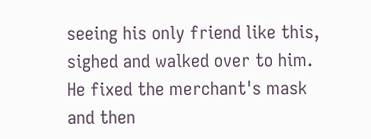seeing his only friend like this, sighed and walked over to him. He fixed the merchant's mask and then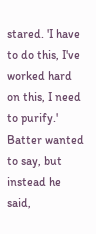stared. 'I have to do this, I've worked hard on this, I need to purify.' Batter wanted to say, but instead he said,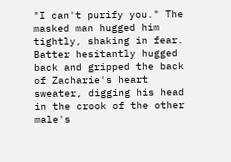"I can't purify you." The masked man hugged him tightly, shaking in fear. Batter hesitantly hugged back and gripped the back of Zacharie's heart sweater, digging his head in the crook of the other male's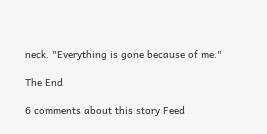neck. "Everything is gone because of me."

The End

6 comments about this story Feed